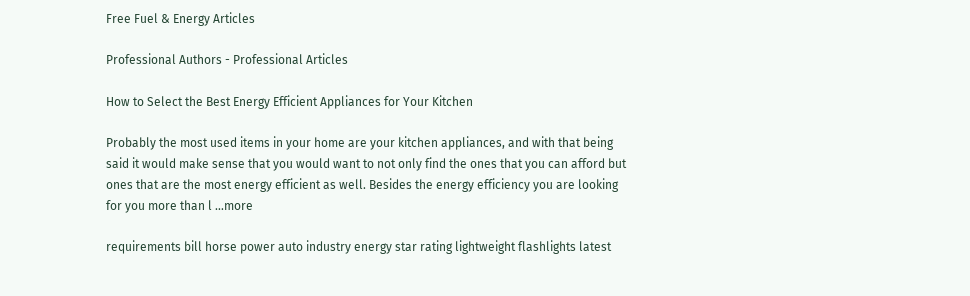Free Fuel & Energy Articles

Professional Authors - Professional Articles

How to Select the Best Energy Efficient Appliances for Your Kitchen

Probably the most used items in your home are your kitchen appliances, and with that being said it would make sense that you would want to not only find the ones that you can afford but ones that are the most energy efficient as well. Besides the energy efficiency you are looking for you more than l ...more

requirements bill horse power auto industry energy star rating lightweight flashlights latest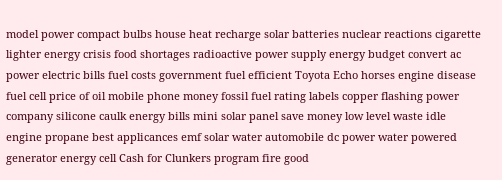model power compact bulbs house heat recharge solar batteries nuclear reactions cigarette lighter energy crisis food shortages radioactive power supply energy budget convert ac power electric bills fuel costs government fuel efficient Toyota Echo horses engine disease fuel cell price of oil mobile phone money fossil fuel rating labels copper flashing power company silicone caulk energy bills mini solar panel save money low level waste idle engine propane best applicances emf solar water automobile dc power water powered generator energy cell Cash for Clunkers program fire good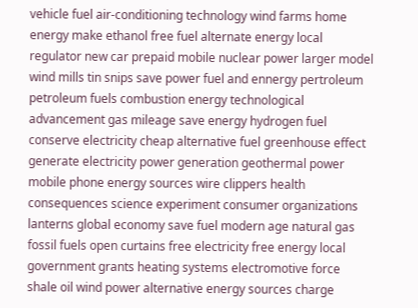vehicle fuel air-conditioning technology wind farms home energy make ethanol free fuel alternate energy local regulator new car prepaid mobile nuclear power larger model wind mills tin snips save power fuel and ennergy pertroleum petroleum fuels combustion energy technological advancement gas mileage save energy hydrogen fuel conserve electricity cheap alternative fuel greenhouse effect generate electricity power generation geothermal power mobile phone energy sources wire clippers health consequences science experiment consumer organizations lanterns global economy save fuel modern age natural gas fossil fuels open curtains free electricity free energy local government grants heating systems electromotive force shale oil wind power alternative energy sources charge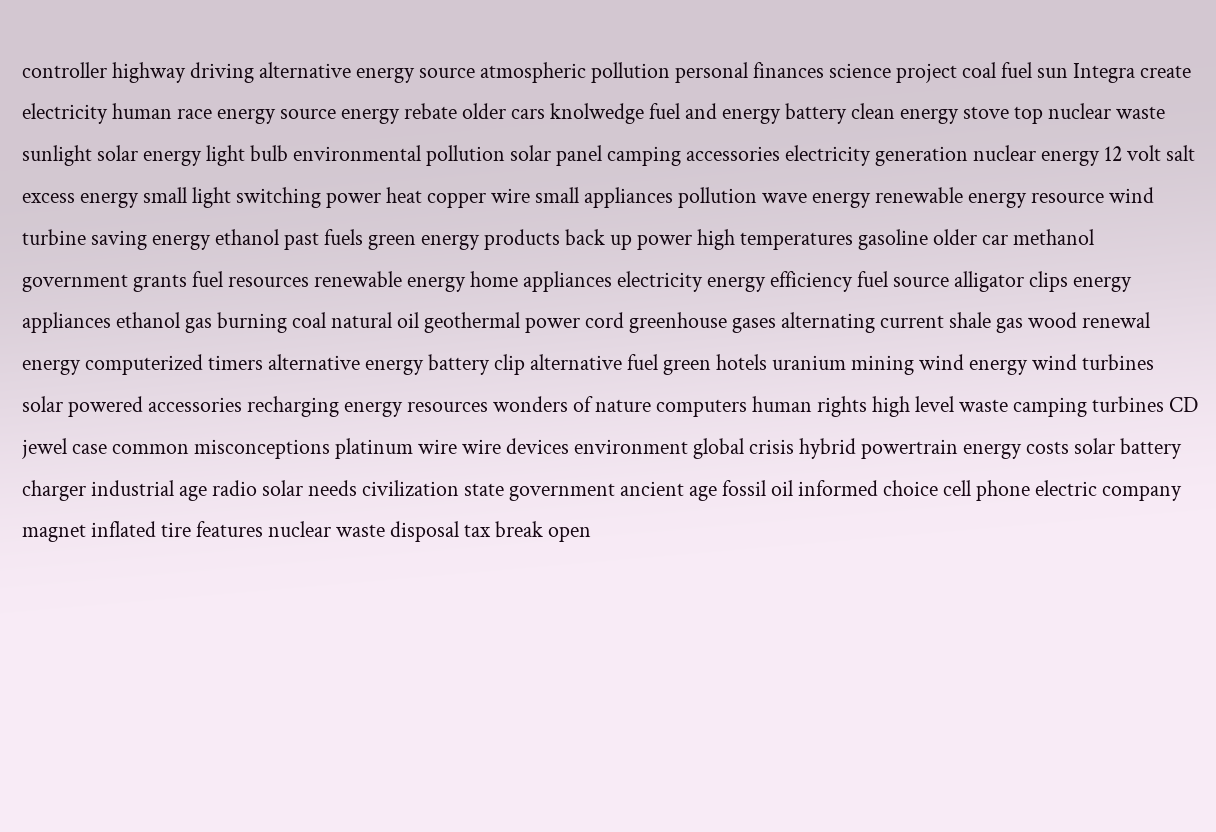controller highway driving alternative energy source atmospheric pollution personal finances science project coal fuel sun Integra create electricity human race energy source energy rebate older cars knolwedge fuel and energy battery clean energy stove top nuclear waste sunlight solar energy light bulb environmental pollution solar panel camping accessories electricity generation nuclear energy 12 volt salt excess energy small light switching power heat copper wire small appliances pollution wave energy renewable energy resource wind turbine saving energy ethanol past fuels green energy products back up power high temperatures gasoline older car methanol government grants fuel resources renewable energy home appliances electricity energy efficiency fuel source alligator clips energy appliances ethanol gas burning coal natural oil geothermal power cord greenhouse gases alternating current shale gas wood renewal energy computerized timers alternative energy battery clip alternative fuel green hotels uranium mining wind energy wind turbines solar powered accessories recharging energy resources wonders of nature computers human rights high level waste camping turbines CD jewel case common misconceptions platinum wire wire devices environment global crisis hybrid powertrain energy costs solar battery charger industrial age radio solar needs civilization state government ancient age fossil oil informed choice cell phone electric company magnet inflated tire features nuclear waste disposal tax break open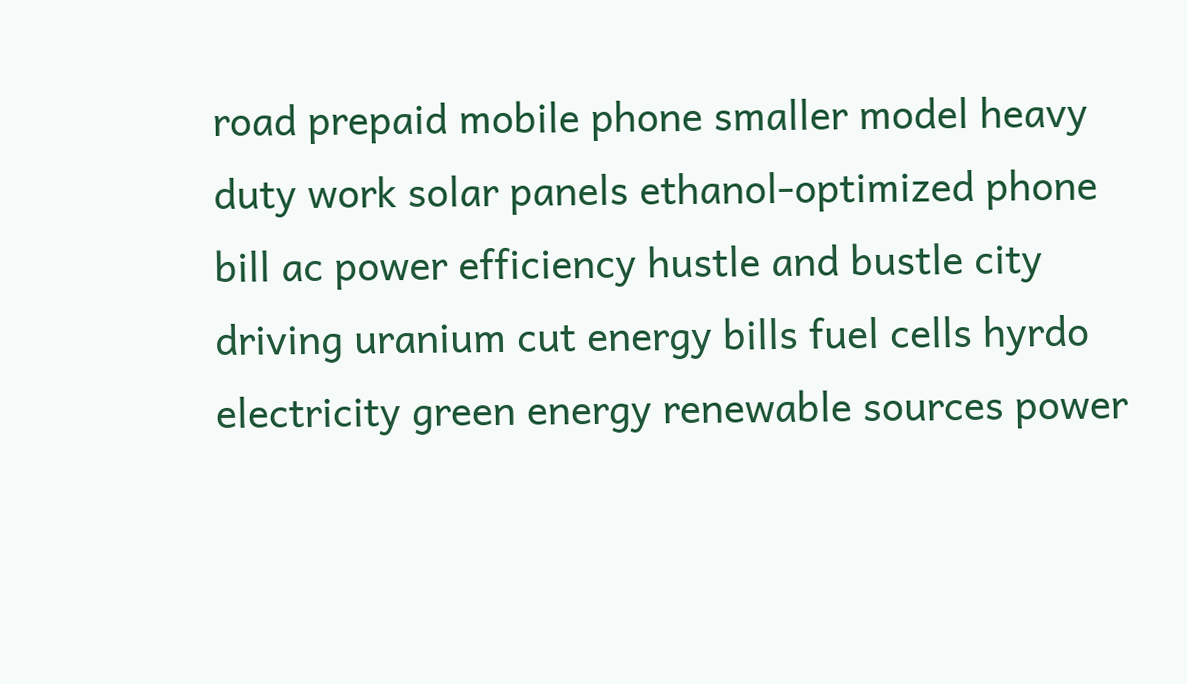road prepaid mobile phone smaller model heavy duty work solar panels ethanol-optimized phone bill ac power efficiency hustle and bustle city driving uranium cut energy bills fuel cells hyrdo electricity green energy renewable sources power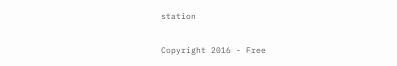station

Copyright 2016 - Free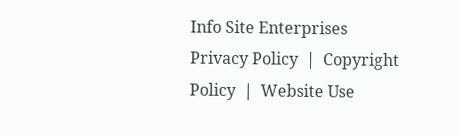Info Site Enterprises
Privacy Policy  |  Copyright Policy  |  Website Use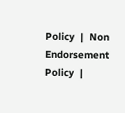Policy  |  Non Endorsement Policy  |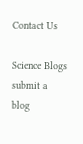Contact Us

Science Blogs
submit a blog